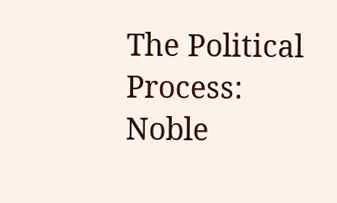The Political Process: Noble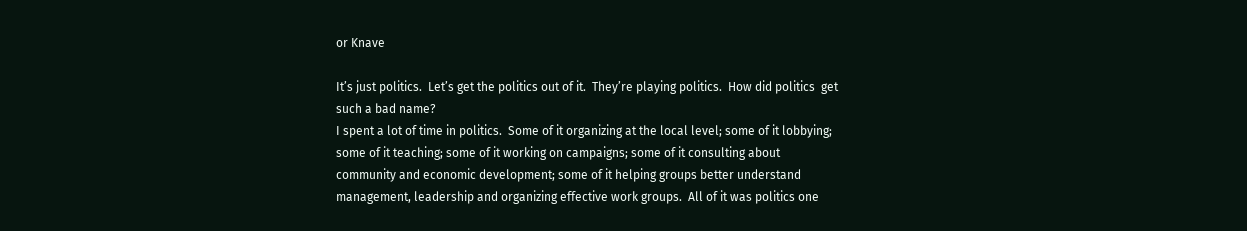or Knave

It’s just politics.  Let’s get the politics out of it.  They’re playing politics.  How did politics  get such a bad name?
I spent a lot of time in politics.  Some of it organizing at the local level; some of it lobbying; some of it teaching; some of it working on campaigns; some of it consulting about community and economic development; some of it helping groups better understand management, leadership and organizing effective work groups.  All of it was politics one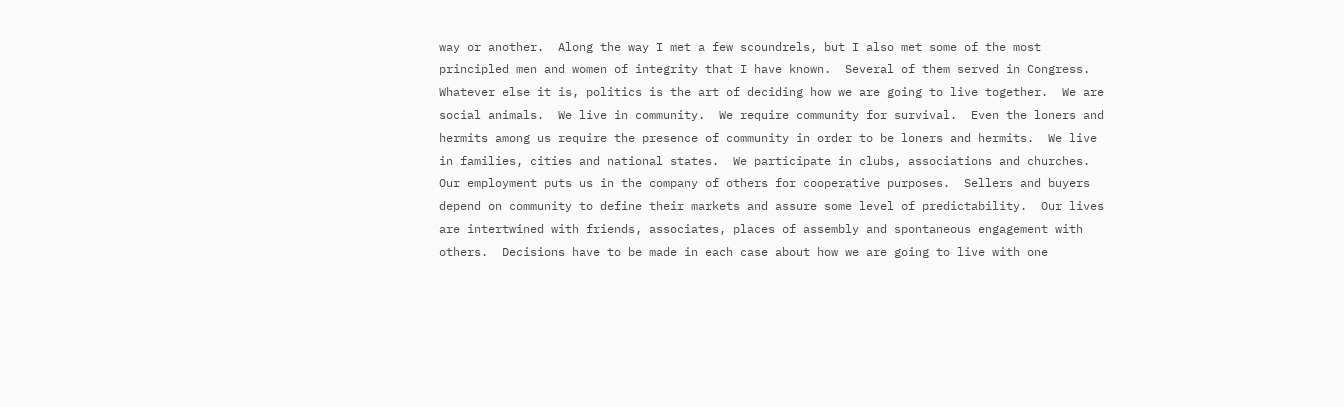way or another.  Along the way I met a few scoundrels, but I also met some of the most principled men and women of integrity that I have known.  Several of them served in Congress.
Whatever else it is, politics is the art of deciding how we are going to live together.  We are social animals.  We live in community.  We require community for survival.  Even the loners and hermits among us require the presence of community in order to be loners and hermits.  We live in families, cities and national states.  We participate in clubs, associations and churches.  Our employment puts us in the company of others for cooperative purposes.  Sellers and buyers depend on community to define their markets and assure some level of predictability.  Our lives are intertwined with friends, associates, places of assembly and spontaneous engagement with others.  Decisions have to be made in each case about how we are going to live with one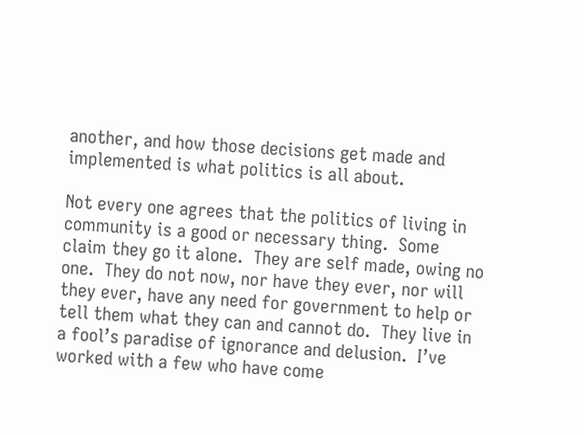another, and how those decisions get made and implemented is what politics is all about.

Not every one agrees that the politics of living in community is a good or necessary thing.  Some claim they go it alone.  They are self made, owing no one.  They do not now, nor have they ever, nor will they ever, have any need for government to help or tell them what they can and cannot do.  They live in a fool’s paradise of ignorance and delusion.  I’ve worked with a few who have come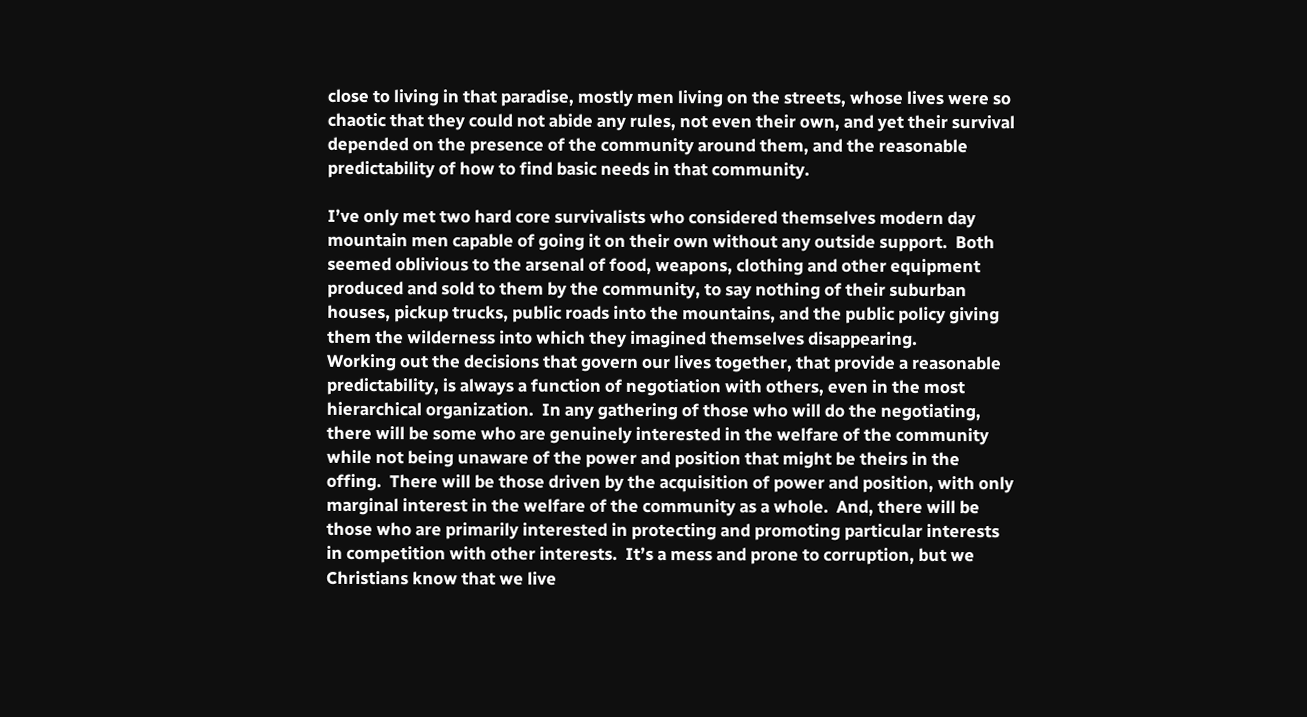close to living in that paradise, mostly men living on the streets, whose lives were so chaotic that they could not abide any rules, not even their own, and yet their survival depended on the presence of the community around them, and the reasonable predictability of how to find basic needs in that community.

I’ve only met two hard core survivalists who considered themselves modern day mountain men capable of going it on their own without any outside support.  Both seemed oblivious to the arsenal of food, weapons, clothing and other equipment produced and sold to them by the community, to say nothing of their suburban houses, pickup trucks, public roads into the mountains, and the public policy giving them the wilderness into which they imagined themselves disappearing.
Working out the decisions that govern our lives together, that provide a reasonable predictability, is always a function of negotiation with others, even in the most hierarchical organization.  In any gathering of those who will do the negotiating, there will be some who are genuinely interested in the welfare of the community while not being unaware of the power and position that might be theirs in the offing.  There will be those driven by the acquisition of power and position, with only marginal interest in the welfare of the community as a whole.  And, there will be those who are primarily interested in protecting and promoting particular interests in competition with other interests.  It’s a mess and prone to corruption, but we Christians know that we live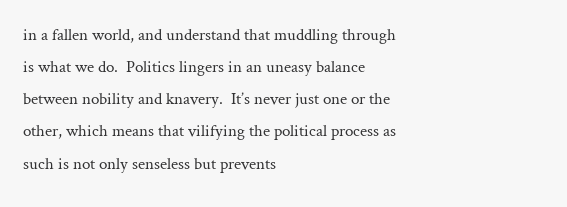in a fallen world, and understand that muddling through is what we do.  Politics lingers in an uneasy balance between nobility and knavery.  It’s never just one or the other, which means that vilifying the political process as such is not only senseless but prevents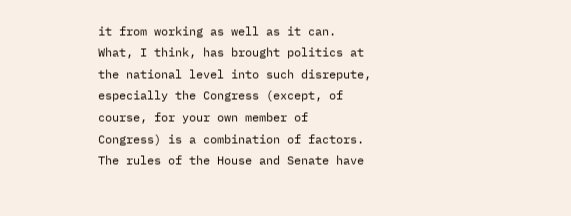it from working as well as it can.
What, I think, has brought politics at the national level into such disrepute, especially the Congress (except, of course, for your own member of Congress) is a combination of factors.  The rules of the House and Senate have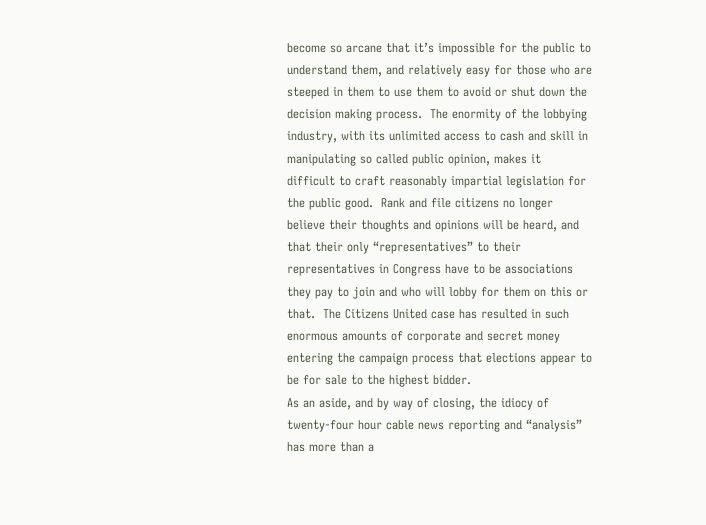become so arcane that it’s impossible for the public to understand them, and relatively easy for those who are steeped in them to use them to avoid or shut down the decision making process.  The enormity of the lobbying industry, with its unlimited access to cash and skill in manipulating so called public opinion, makes it difficult to craft reasonably impartial legislation for the public good.  Rank and file citizens no longer believe their thoughts and opinions will be heard, and that their only “representatives” to their representatives in Congress have to be associations they pay to join and who will lobby for them on this or that.  The Citizens United case has resulted in such enormous amounts of corporate and secret money entering the campaign process that elections appear to be for sale to the highest bidder.
As an aside, and by way of closing, the idiocy of twenty-four hour cable news reporting and “analysis” has more than a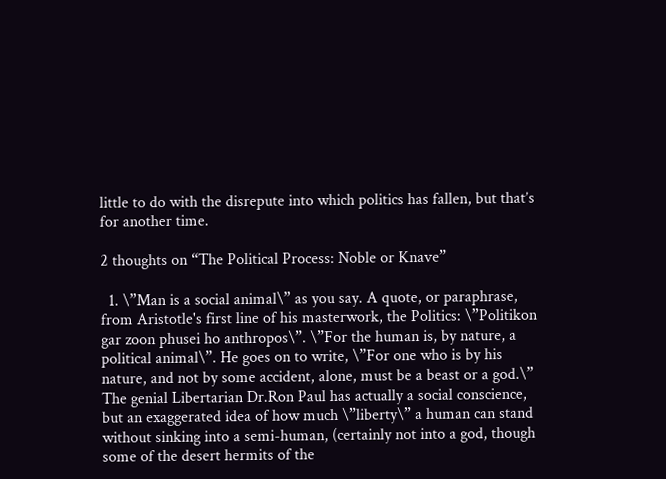little to do with the disrepute into which politics has fallen, but that’s for another time.

2 thoughts on “The Political Process: Noble or Knave”

  1. \”Man is a social animal\” as you say. A quote, or paraphrase, from Aristotle's first line of his masterwork, the Politics: \”Politikon gar zoon phusei ho anthropos\”. \”For the human is, by nature, a political animal\”. He goes on to write, \”For one who is by his nature, and not by some accident, alone, must be a beast or a god.\” The genial Libertarian Dr.Ron Paul has actually a social conscience, but an exaggerated idea of how much \”liberty\” a human can stand without sinking into a semi-human, (certainly not into a god, though some of the desert hermits of the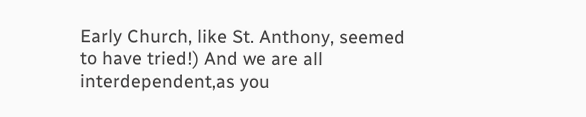Early Church, like St. Anthony, seemed to have tried!) And we are all interdependent,as you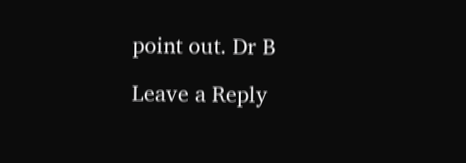point out. Dr B

Leave a Reply